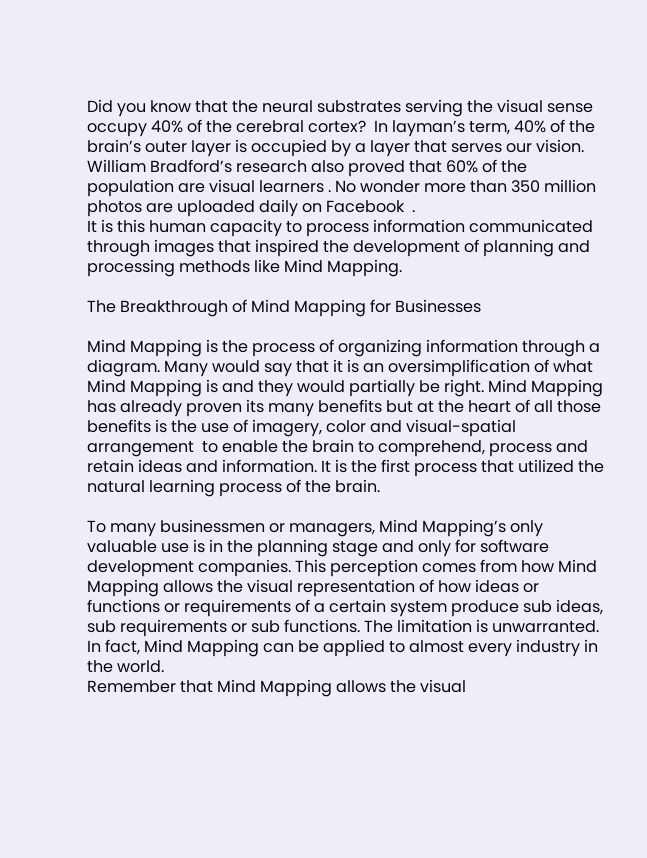Did you know that the neural substrates serving the visual sense occupy 40% of the cerebral cortex?  In layman’s term, 40% of the brain’s outer layer is occupied by a layer that serves our vision. William Bradford’s research also proved that 60% of the population are visual learners . No wonder more than 350 million photos are uploaded daily on Facebook  .
It is this human capacity to process information communicated through images that inspired the development of planning and processing methods like Mind Mapping.

The Breakthrough of Mind Mapping for Businesses

Mind Mapping is the process of organizing information through a diagram. Many would say that it is an oversimplification of what Mind Mapping is and they would partially be right. Mind Mapping has already proven its many benefits but at the heart of all those benefits is the use of imagery, color and visual-spatial arrangement  to enable the brain to comprehend, process and retain ideas and information. It is the first process that utilized the natural learning process of the brain.

To many businessmen or managers, Mind Mapping’s only valuable use is in the planning stage and only for software development companies. This perception comes from how Mind Mapping allows the visual representation of how ideas or functions or requirements of a certain system produce sub ideas, sub requirements or sub functions. The limitation is unwarranted. In fact, Mind Mapping can be applied to almost every industry in the world.
Remember that Mind Mapping allows the visual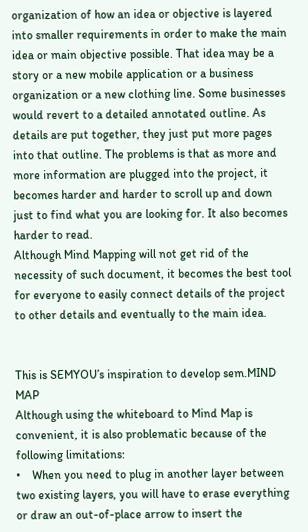organization of how an idea or objective is layered into smaller requirements in order to make the main idea or main objective possible. That idea may be a story or a new mobile application or a business organization or a new clothing line. Some businesses would revert to a detailed annotated outline. As details are put together, they just put more pages into that outline. The problems is that as more and more information are plugged into the project, it becomes harder and harder to scroll up and down just to find what you are looking for. It also becomes harder to read.
Although Mind Mapping will not get rid of the necessity of such document, it becomes the best tool for everyone to easily connect details of the project to other details and eventually to the main idea.


This is SEMYOU’s inspiration to develop sem.MIND MAP
Although using the whiteboard to Mind Map is convenient, it is also problematic because of the following limitations:
•    When you need to plug in another layer between two existing layers, you will have to erase everything or draw an out-of-place arrow to insert the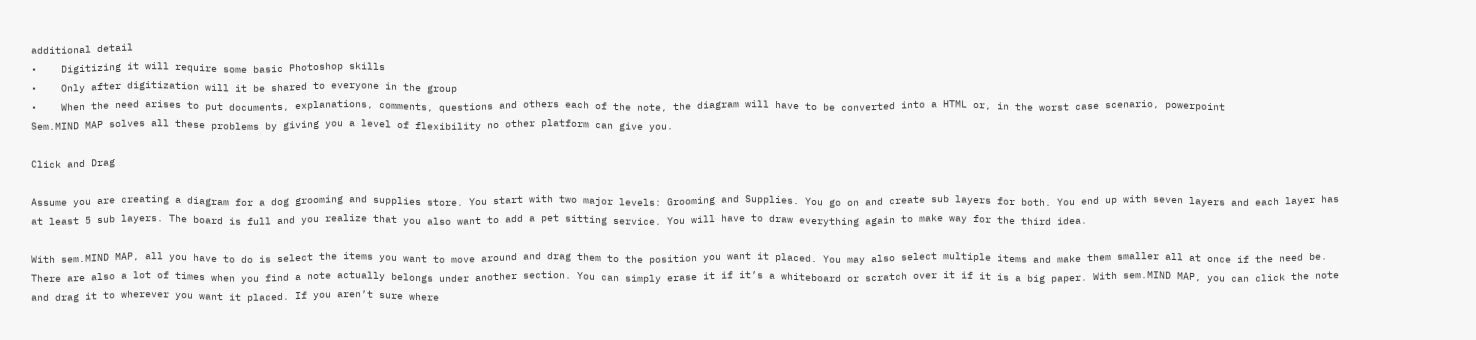additional detail
•    Digitizing it will require some basic Photoshop skills
•    Only after digitization will it be shared to everyone in the group
•    When the need arises to put documents, explanations, comments, questions and others each of the note, the diagram will have to be converted into a HTML or, in the worst case scenario, powerpoint
Sem.MIND MAP solves all these problems by giving you a level of flexibility no other platform can give you.

Click and Drag

Assume you are creating a diagram for a dog grooming and supplies store. You start with two major levels: Grooming and Supplies. You go on and create sub layers for both. You end up with seven layers and each layer has at least 5 sub layers. The board is full and you realize that you also want to add a pet sitting service. You will have to draw everything again to make way for the third idea.

With sem.MIND MAP, all you have to do is select the items you want to move around and drag them to the position you want it placed. You may also select multiple items and make them smaller all at once if the need be.
There are also a lot of times when you find a note actually belongs under another section. You can simply erase it if it’s a whiteboard or scratch over it if it is a big paper. With sem.MIND MAP, you can click the note and drag it to wherever you want it placed. If you aren’t sure where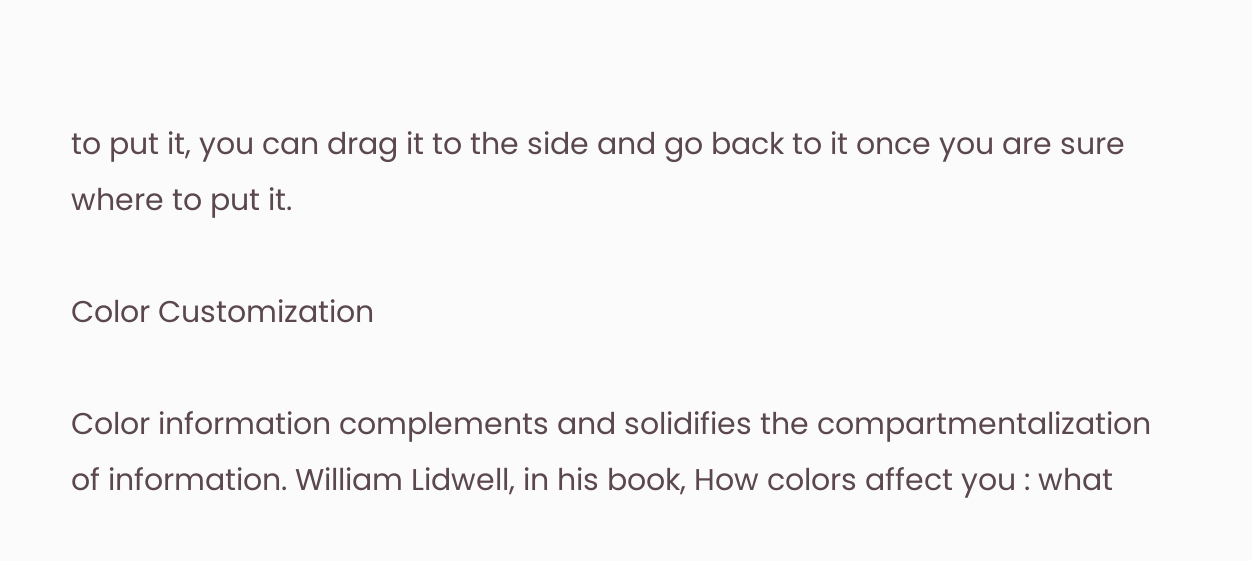to put it, you can drag it to the side and go back to it once you are sure where to put it.

Color Customization

Color information complements and solidifies the compartmentalization of information. William Lidwell, in his book, How colors affect you : what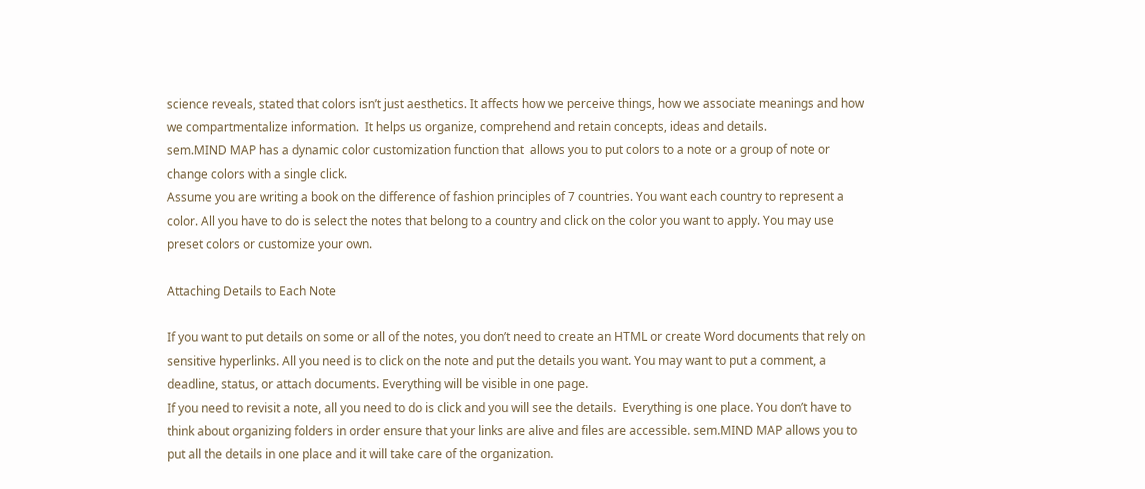science reveals, stated that colors isn’t just aesthetics. It affects how we perceive things, how we associate meanings and how we compartmentalize information.  It helps us organize, comprehend and retain concepts, ideas and details.
sem.MIND MAP has a dynamic color customization function that  allows you to put colors to a note or a group of note or change colors with a single click.
Assume you are writing a book on the difference of fashion principles of 7 countries. You want each country to represent a color. All you have to do is select the notes that belong to a country and click on the color you want to apply. You may use preset colors or customize your own.

Attaching Details to Each Note

If you want to put details on some or all of the notes, you don’t need to create an HTML or create Word documents that rely on sensitive hyperlinks. All you need is to click on the note and put the details you want. You may want to put a comment, a deadline, status, or attach documents. Everything will be visible in one page.
If you need to revisit a note, all you need to do is click and you will see the details.  Everything is one place. You don’t have to think about organizing folders in order ensure that your links are alive and files are accessible. sem.MIND MAP allows you to put all the details in one place and it will take care of the organization.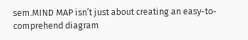sem.MIND MAP isn’t just about creating an easy-to-comprehend diagram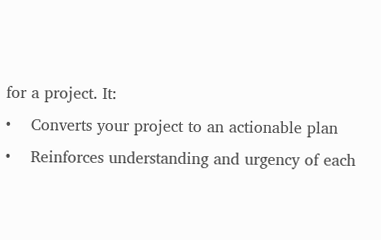for a project. It:
•    Converts your project to an actionable plan
•    Reinforces understanding and urgency of each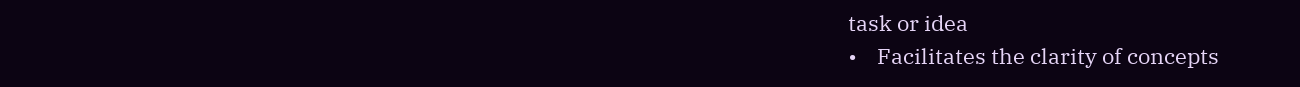task or idea
•    Facilitates the clarity of concepts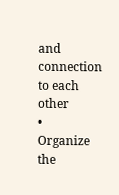and connection to each other
•    Organize the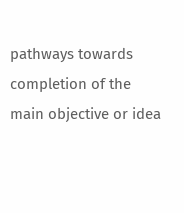pathways towards completion of the main objective or idea